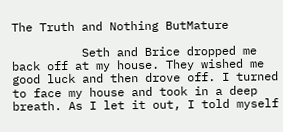The Truth and Nothing ButMature

          Seth and Brice dropped me back off at my house. They wished me good luck and then drove off. I turned to face my house and took in a deep breath. As I let it out, I told myself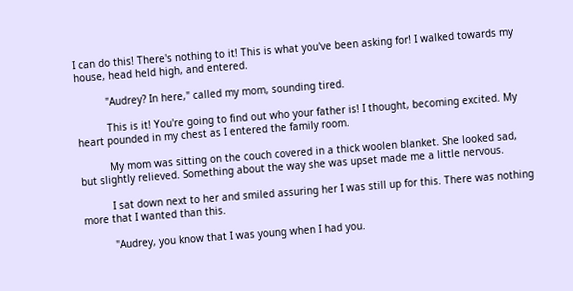I can do this! There's nothing to it! This is what you've been asking for! I walked towards my house, head held high, and entered.

          "Audrey? In here," called my mom, sounding tired.

          This is it! You're going to find out who your father is! I thought, becoming excited. My heart pounded in my chest as I entered the family room.

          My mom was sitting on the couch covered in a thick woolen blanket. She looked sad, but slightly relieved. Something about the way she was upset made me a little nervous.

          I sat down next to her and smiled assuring her I was still up for this. There was nothing more that I wanted than this.

          "Audrey, you know that I was young when I had you.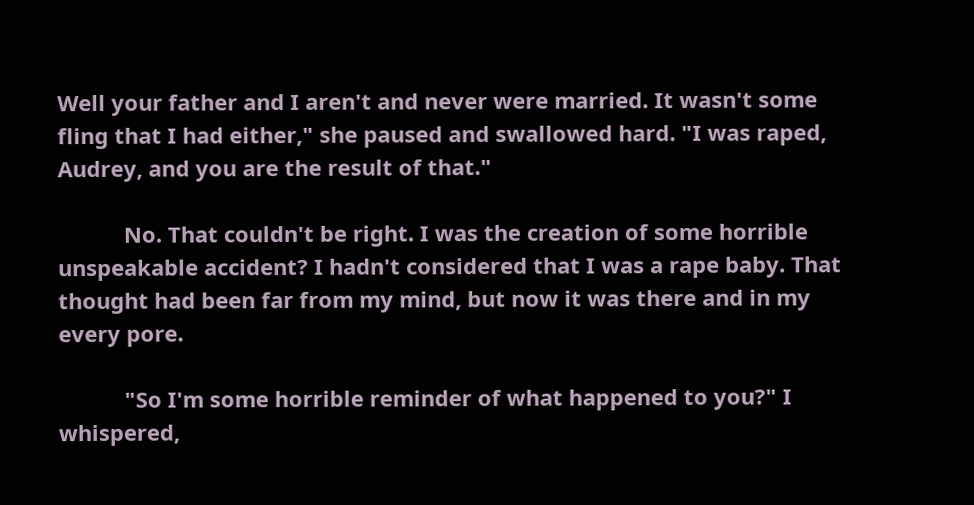Well your father and I aren't and never were married. It wasn't some fling that I had either," she paused and swallowed hard. "I was raped, Audrey, and you are the result of that."

           No. That couldn't be right. I was the creation of some horrible unspeakable accident? I hadn't considered that I was a rape baby. That thought had been far from my mind, but now it was there and in my every pore.

           "So I'm some horrible reminder of what happened to you?" I whispered,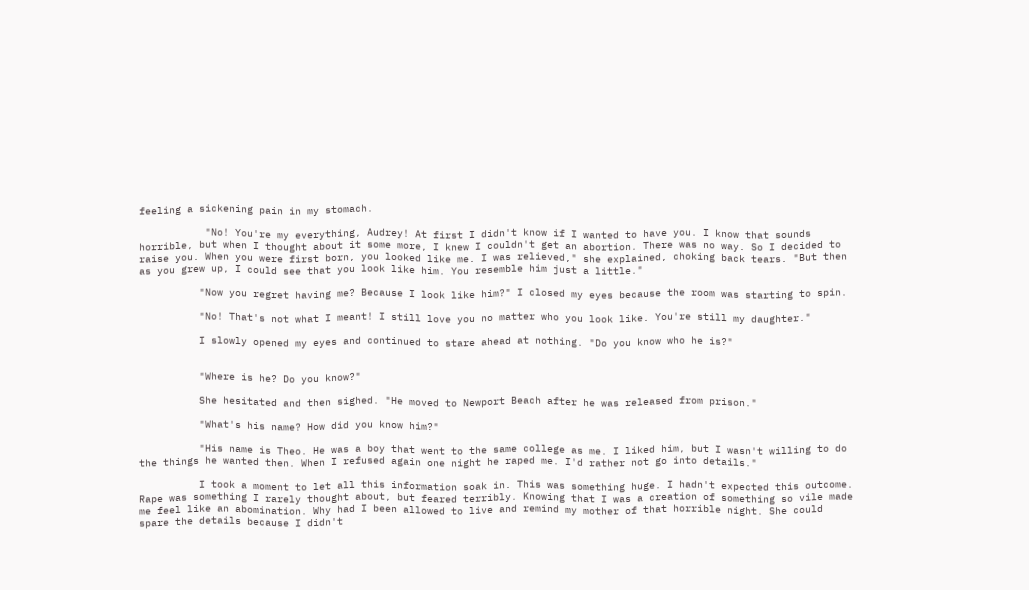feeling a sickening pain in my stomach.

           "No! You're my everything, Audrey! At first I didn't know if I wanted to have you. I know that sounds horrible, but when I thought about it some more, I knew I couldn't get an abortion. There was no way. So I decided to raise you. When you were first born, you looked like me. I was relieved," she explained, choking back tears. "But then as you grew up, I could see that you look like him. You resemble him just a little."

          "Now you regret having me? Because I look like him?" I closed my eyes because the room was starting to spin.

          "No! That's not what I meant! I still love you no matter who you look like. You're still my daughter."

          I slowly opened my eyes and continued to stare ahead at nothing. "Do you know who he is?"


          "Where is he? Do you know?"

          She hesitated and then sighed. "He moved to Newport Beach after he was released from prison."

          "What's his name? How did you know him?"

          "His name is Theo. He was a boy that went to the same college as me. I liked him, but I wasn't willing to do the things he wanted then. When I refused again one night he raped me. I'd rather not go into details."

          I took a moment to let all this information soak in. This was something huge. I hadn't expected this outcome. Rape was something I rarely thought about, but feared terribly. Knowing that I was a creation of something so vile made me feel like an abomination. Why had I been allowed to live and remind my mother of that horrible night. She could spare the details because I didn't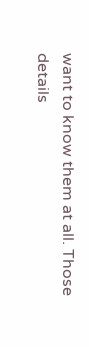want to know them at all. Those details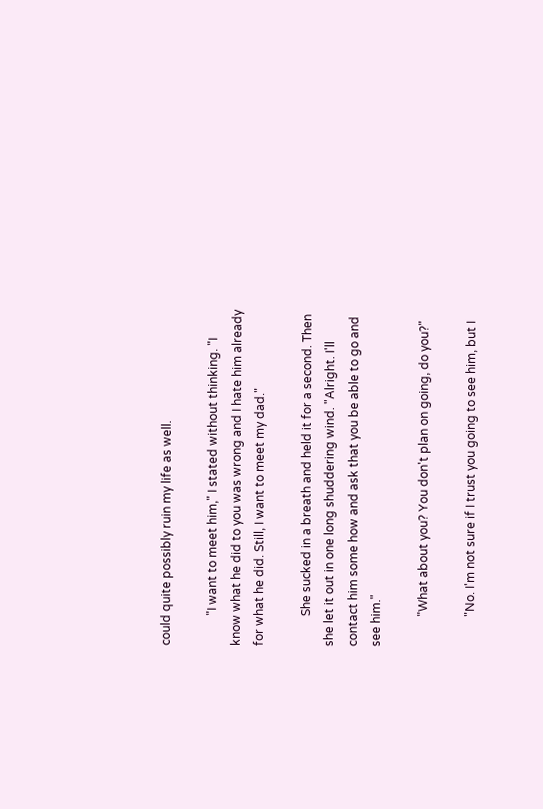could quite possibly ruin my life as well.

          "I want to meet him," I stated without thinking. "I know what he did to you was wrong and I hate him already for what he did. Still, I want to meet my dad."

          She sucked in a breath and held it for a second. Then she let it out in one long shuddering wind. "Alright. I'll contact him some how and ask that you be able to go and see him."

          "What about you? You don't plan on going, do you?"

          "No. I'm not sure if I trust you going to see him, but I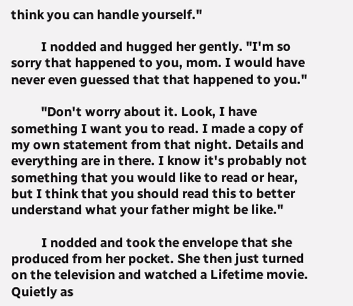think you can handle yourself."

          I nodded and hugged her gently. "I'm so sorry that happened to you, mom. I would have never even guessed that that happened to you."

          "Don't worry about it. Look, I have something I want you to read. I made a copy of my own statement from that night. Details and everything are in there. I know it's probably not something that you would like to read or hear, but I think that you should read this to better understand what your father might be like."

          I nodded and took the envelope that she produced from her pocket. She then just turned on the television and watched a Lifetime movie. Quietly as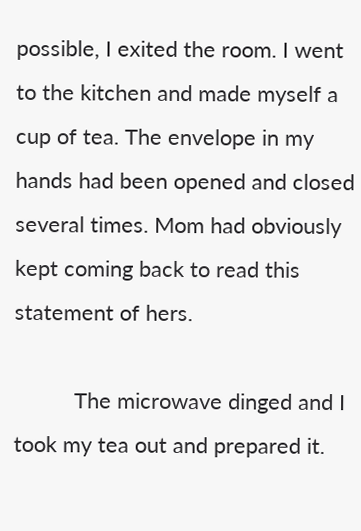possible, I exited the room. I went to the kitchen and made myself a cup of tea. The envelope in my hands had been opened and closed several times. Mom had obviously kept coming back to read this statement of hers.

          The microwave dinged and I took my tea out and prepared it.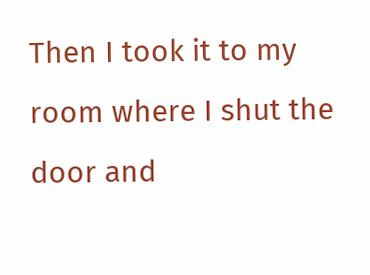Then I took it to my room where I shut the door and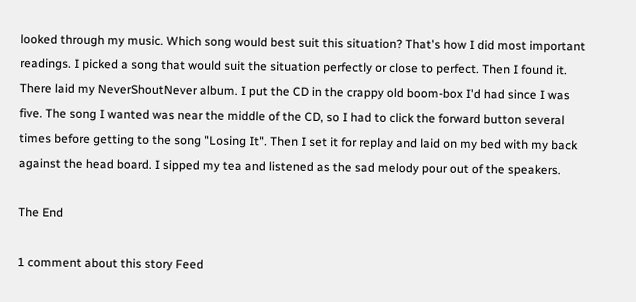looked through my music. Which song would best suit this situation? That's how I did most important readings. I picked a song that would suit the situation perfectly or close to perfect. Then I found it. There laid my NeverShoutNever album. I put the CD in the crappy old boom-box I'd had since I was five. The song I wanted was near the middle of the CD, so I had to click the forward button several times before getting to the song "Losing It". Then I set it for replay and laid on my bed with my back against the head board. I sipped my tea and listened as the sad melody pour out of the speakers.

The End

1 comment about this story Feed